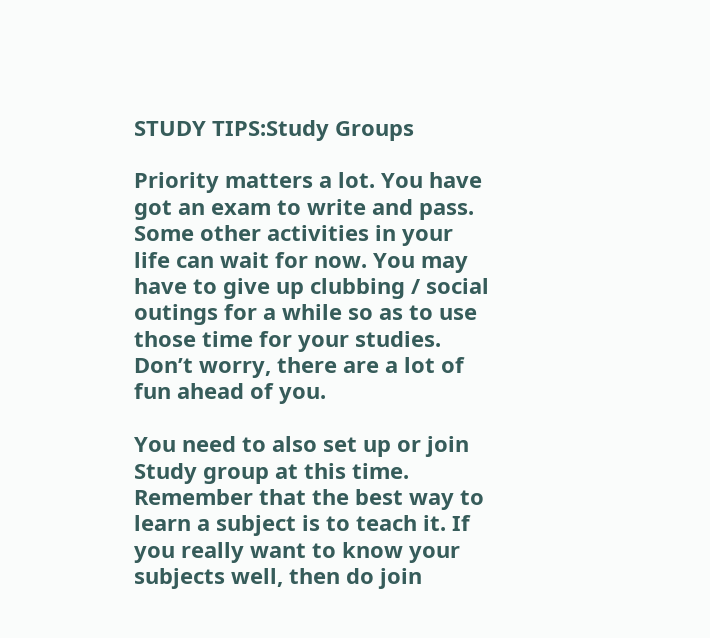STUDY TIPS:Study Groups

Priority matters a lot. You have got an exam to write and pass. Some other activities in your life can wait for now. You may have to give up clubbing / social outings for a while so as to use those time for your studies. Don’t worry, there are a lot of fun ahead of you.

You need to also set up or join Study group at this time. Remember that the best way to learn a subject is to teach it. If you really want to know your subjects well, then do join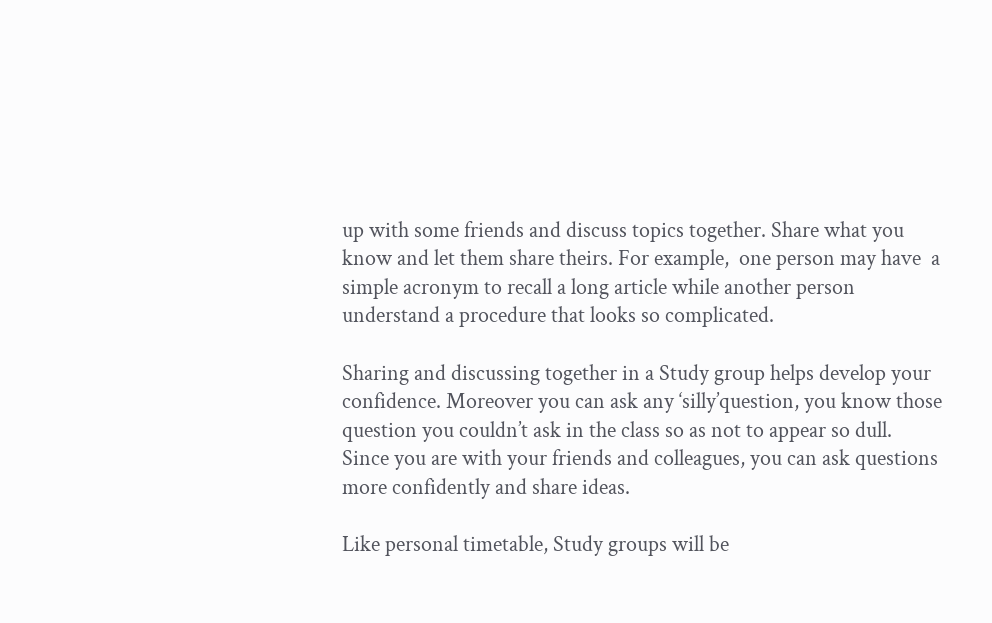up with some friends and discuss topics together. Share what you know and let them share theirs. For example,  one person may have  a simple acronym to recall a long article while another person understand a procedure that looks so complicated.

Sharing and discussing together in a Study group helps develop your confidence. Moreover you can ask any ‘silly’question, you know those question you couldn’t ask in the class so as not to appear so dull. Since you are with your friends and colleagues, you can ask questions more confidently and share ideas.

Like personal timetable, Study groups will be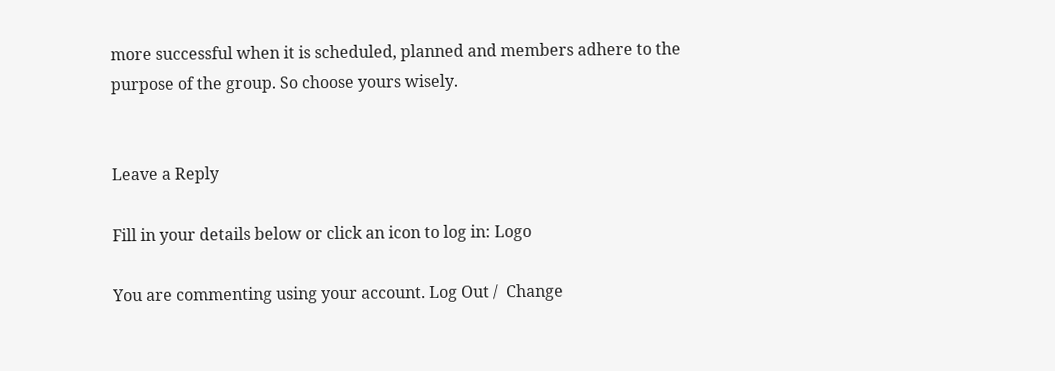more successful when it is scheduled, planned and members adhere to the purpose of the group. So choose yours wisely.


Leave a Reply

Fill in your details below or click an icon to log in: Logo

You are commenting using your account. Log Out /  Change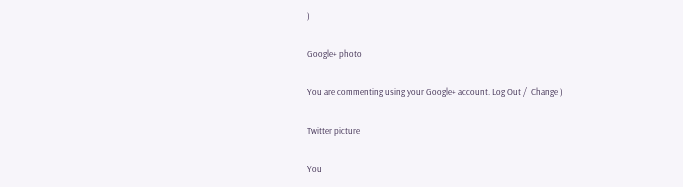)

Google+ photo

You are commenting using your Google+ account. Log Out /  Change )

Twitter picture

You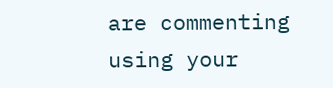are commenting using your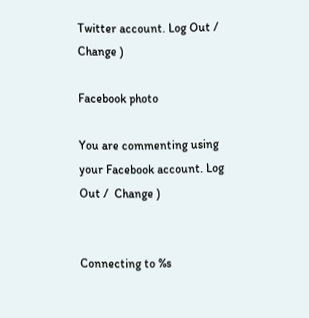Twitter account. Log Out /  Change )

Facebook photo

You are commenting using your Facebook account. Log Out /  Change )


Connecting to %s